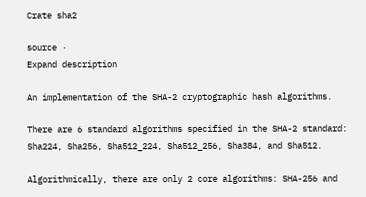Crate sha2

source ·
Expand description

An implementation of the SHA-2 cryptographic hash algorithms.

There are 6 standard algorithms specified in the SHA-2 standard: Sha224, Sha256, Sha512_224, Sha512_256, Sha384, and Sha512.

Algorithmically, there are only 2 core algorithms: SHA-256 and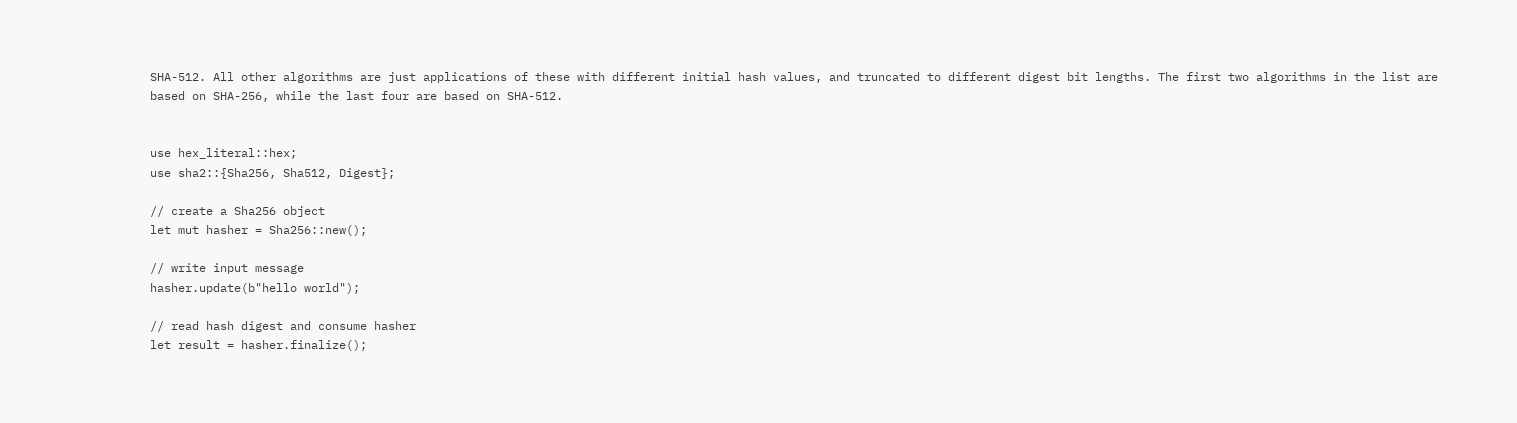SHA-512. All other algorithms are just applications of these with different initial hash values, and truncated to different digest bit lengths. The first two algorithms in the list are based on SHA-256, while the last four are based on SHA-512.


use hex_literal::hex;
use sha2::{Sha256, Sha512, Digest};

// create a Sha256 object
let mut hasher = Sha256::new();

// write input message
hasher.update(b"hello world");

// read hash digest and consume hasher
let result = hasher.finalize();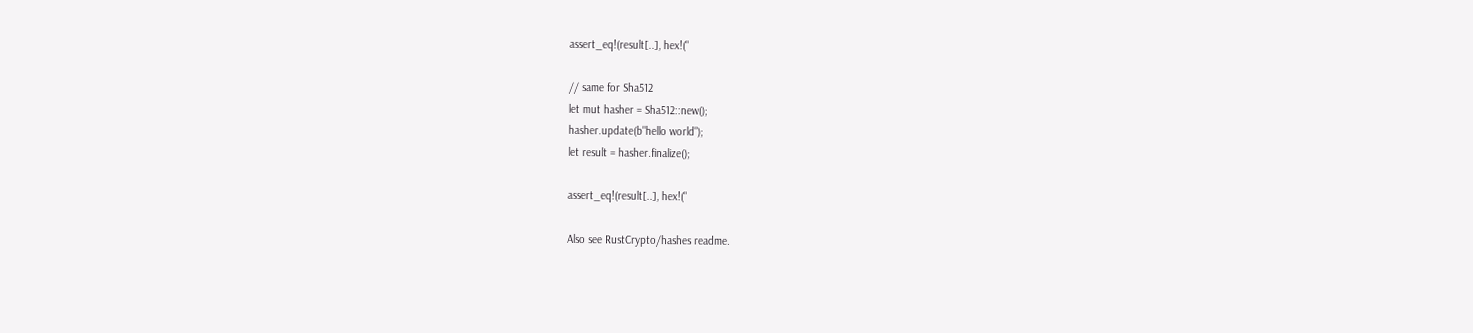assert_eq!(result[..], hex!("

// same for Sha512
let mut hasher = Sha512::new();
hasher.update(b"hello world");
let result = hasher.finalize();

assert_eq!(result[..], hex!("

Also see RustCrypto/hashes readme.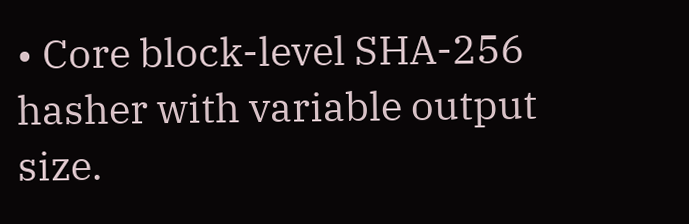• Core block-level SHA-256 hasher with variable output size.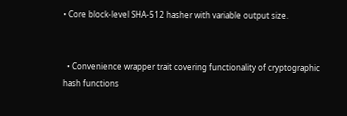• Core block-level SHA-512 hasher with variable output size.


  • Convenience wrapper trait covering functionality of cryptographic hash functions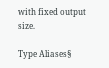with fixed output size.

Type Aliases§